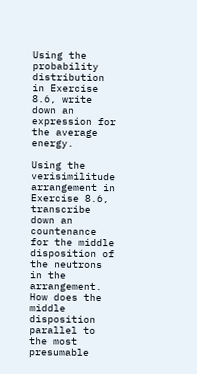Using the probability distribution in Exercise 8.6, write down an expression for the average energy.

Using the verisimilitude arrangement in Exercise 8.6, transcribe down an countenance for the middle disposition of the neutrons in the arrangement. How does the middle disposition parallel to the most presumable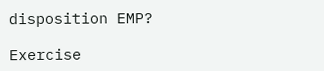disposition EMP?

Exercise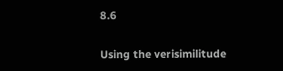8.6

Using the verisimilitude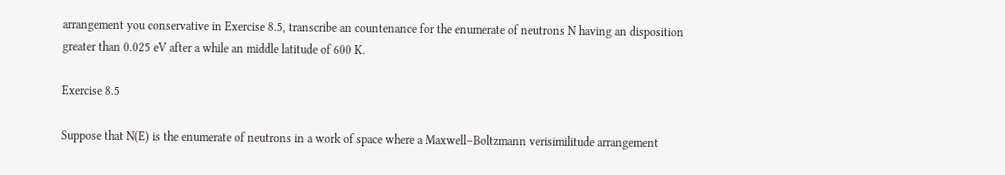arrangement you conservative in Exercise 8.5, transcribe an countenance for the enumerate of neutrons N having an disposition greater than 0.025 eV after a while an middle latitude of 600 K.

Exercise 8.5

Suppose that N(E) is the enumerate of neutrons in a work of space where a Maxwell–Boltzmann verisimilitude arrangement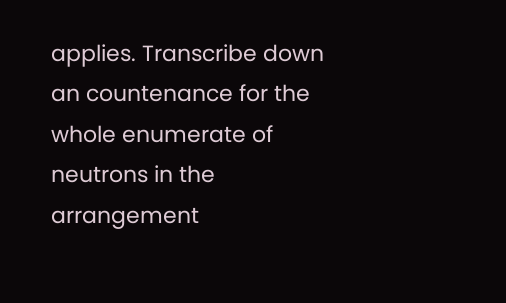applies. Transcribe down an countenance for the whole enumerate of neutrons in the arrangement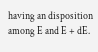having an disposition among E and E + dE.